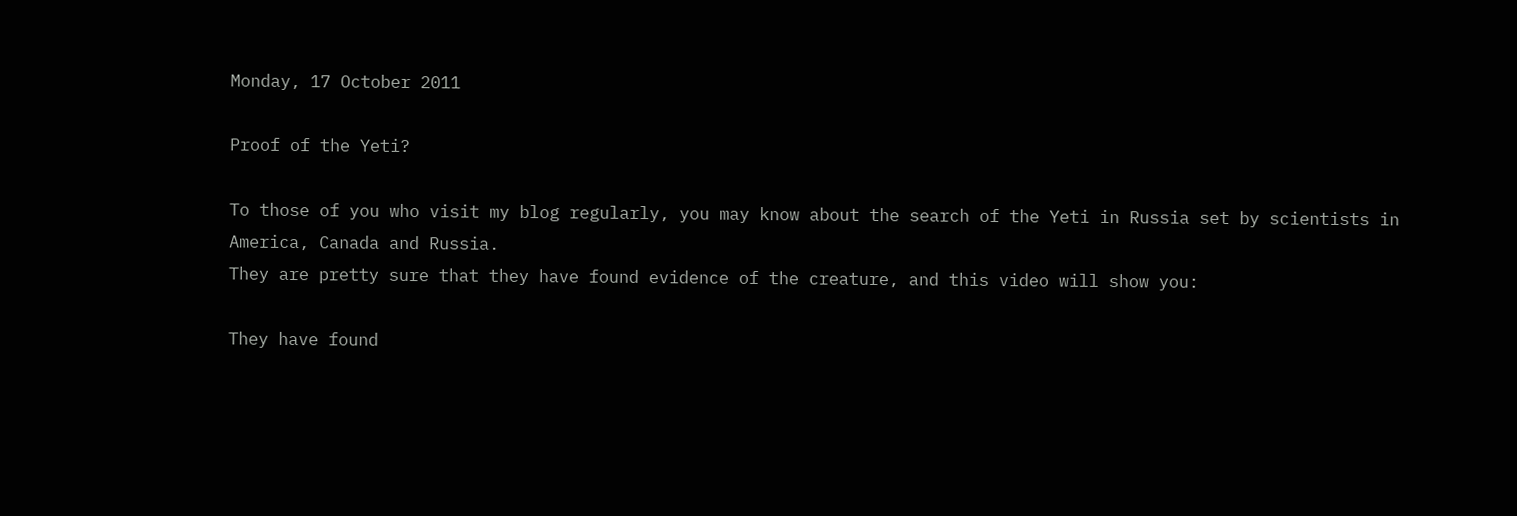Monday, 17 October 2011

Proof of the Yeti?

To those of you who visit my blog regularly, you may know about the search of the Yeti in Russia set by scientists in America, Canada and Russia.
They are pretty sure that they have found evidence of the creature, and this video will show you:

They have found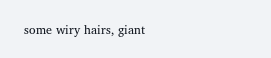some wiry hairs, giant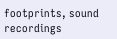footprints, sound recordings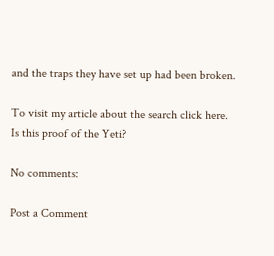and the traps they have set up had been broken.

To visit my article about the search click here.
Is this proof of the Yeti?

No comments:

Post a Comment